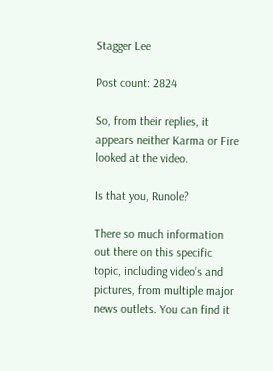Stagger Lee

Post count: 2824

So, from their replies, it appears neither Karma or Fire looked at the video.

Is that you, Runole?

There so much information out there on this specific topic, including video’s and pictures, from multiple major news outlets. You can find it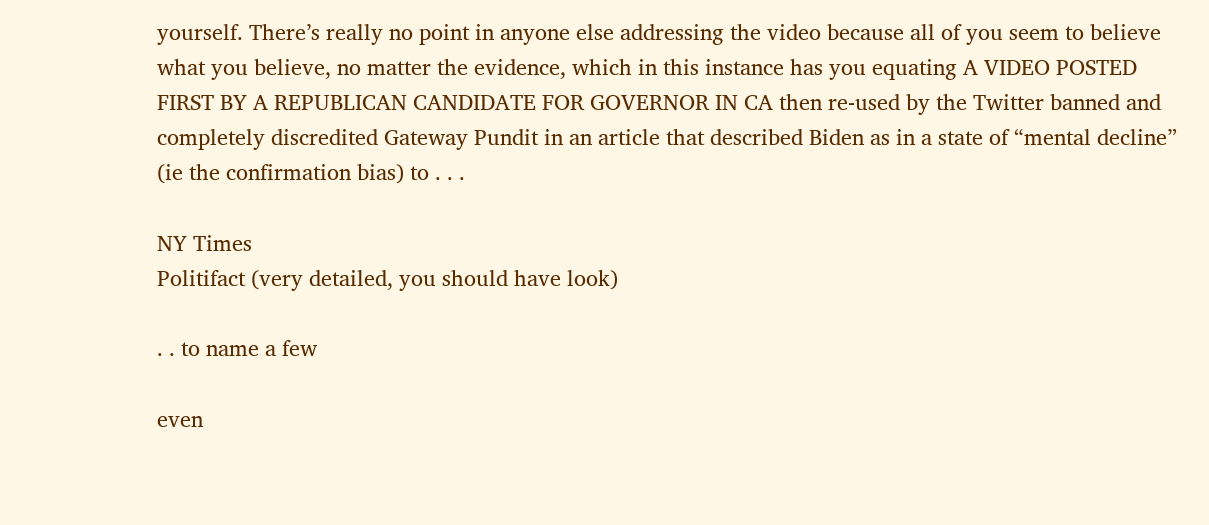yourself. There’s really no point in anyone else addressing the video because all of you seem to believe what you believe, no matter the evidence, which in this instance has you equating A VIDEO POSTED FIRST BY A REPUBLICAN CANDIDATE FOR GOVERNOR IN CA then re-used by the Twitter banned and completely discredited Gateway Pundit in an article that described Biden as in a state of “mental decline” (ie the confirmation bias) to . . .

NY Times
Politifact (very detailed, you should have look)

. . to name a few

even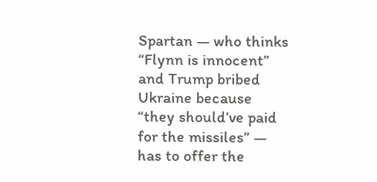Spartan — who thinks “Flynn is innocent” and Trump bribed Ukraine because “they should’ve paid for the missiles” — has to offer the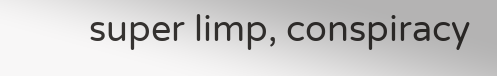super limp, conspiracy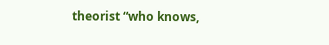theorist “who knows,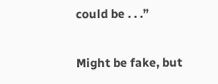could be . . .”

Might be fake, but